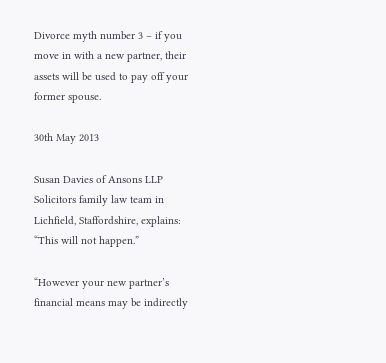Divorce myth number 3 – if you move in with a new partner, their assets will be used to pay off your former spouse.

30th May 2013

Susan Davies of Ansons LLP Solicitors family law team in Lichfield, Staffordshire, explains: “This will not happen.”

“However your new partner’s financial means may be indirectly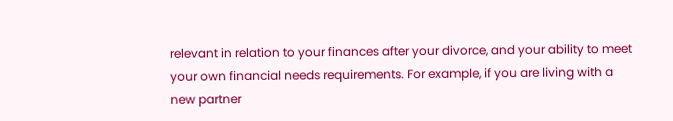relevant in relation to your finances after your divorce, and your ability to meet your own financial needs requirements. For example, if you are living with a new partner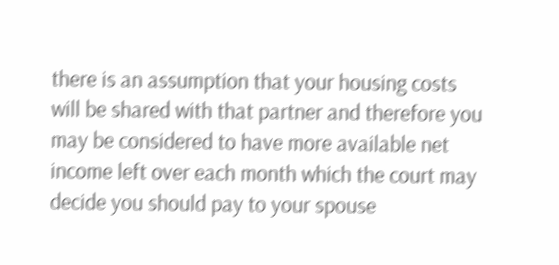there is an assumption that your housing costs will be shared with that partner and therefore you may be considered to have more available net income left over each month which the court may decide you should pay to your spouse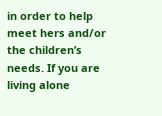in order to help meet hers and/or the children’s needs. If you are living alone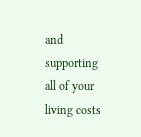and supporting all of your living costs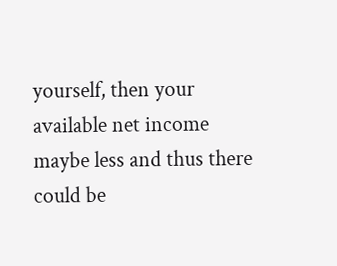yourself, then your available net income maybe less and thus there could be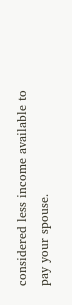considered less income available to pay your spouse.